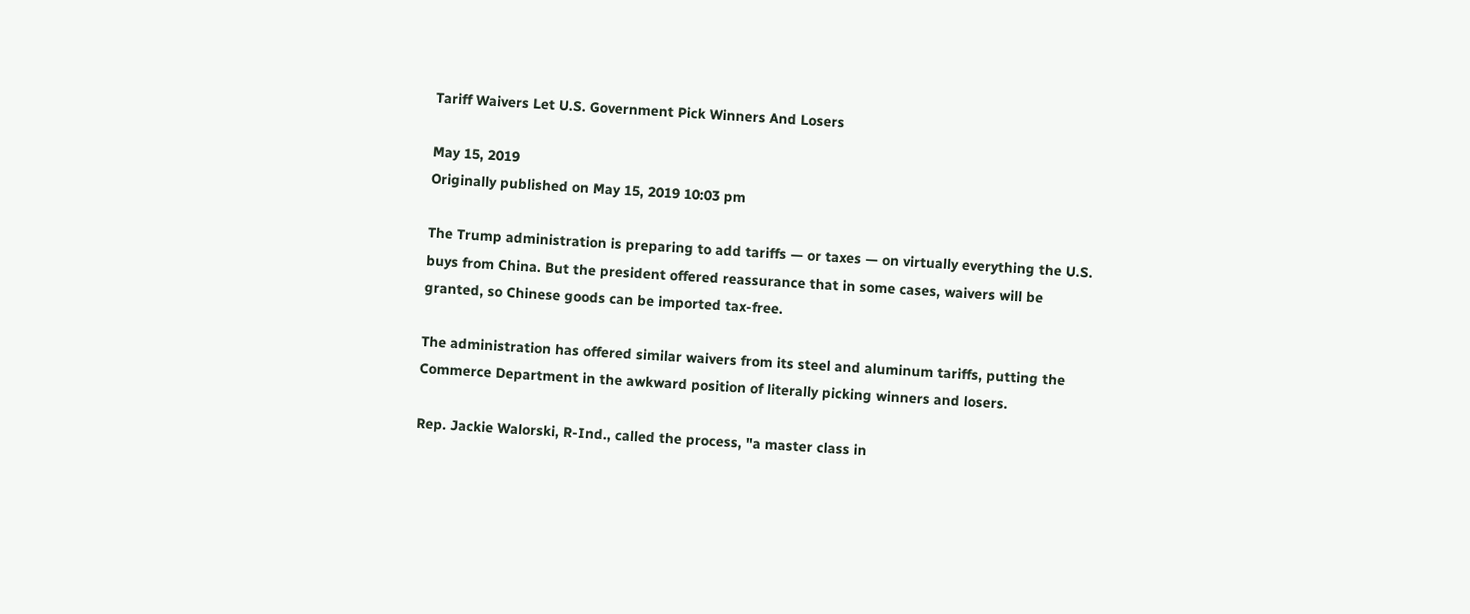Tariff Waivers Let U.S. Government Pick Winners And Losers

May 15, 2019
Originally published on May 15, 2019 10:03 pm

The Trump administration is preparing to add tariffs — or taxes — on virtually everything the U.S. buys from China. But the president offered reassurance that in some cases, waivers will be granted, so Chinese goods can be imported tax-free.

The administration has offered similar waivers from its steel and aluminum tariffs, putting the Commerce Department in the awkward position of literally picking winners and losers.

Rep. Jackie Walorski, R-Ind., called the process, "a master class in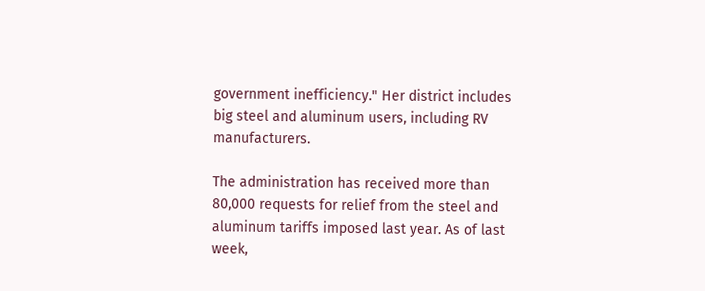government inefficiency." Her district includes big steel and aluminum users, including RV manufacturers.

The administration has received more than 80,000 requests for relief from the steel and aluminum tariffs imposed last year. As of last week,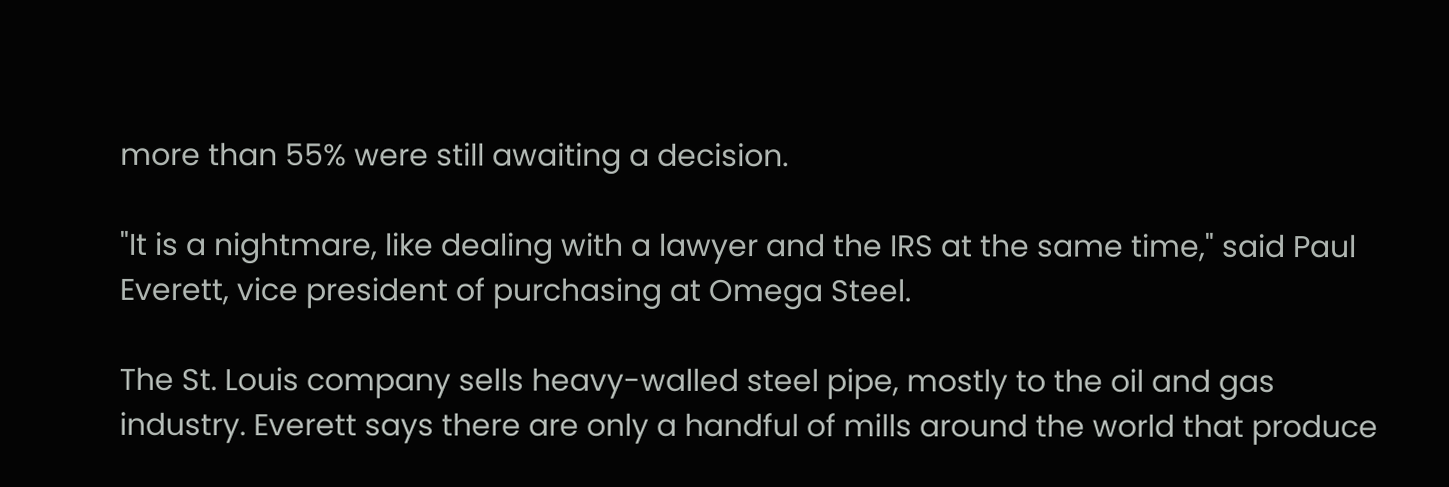more than 55% were still awaiting a decision.

"It is a nightmare, like dealing with a lawyer and the IRS at the same time," said Paul Everett, vice president of purchasing at Omega Steel.

The St. Louis company sells heavy-walled steel pipe, mostly to the oil and gas industry. Everett says there are only a handful of mills around the world that produce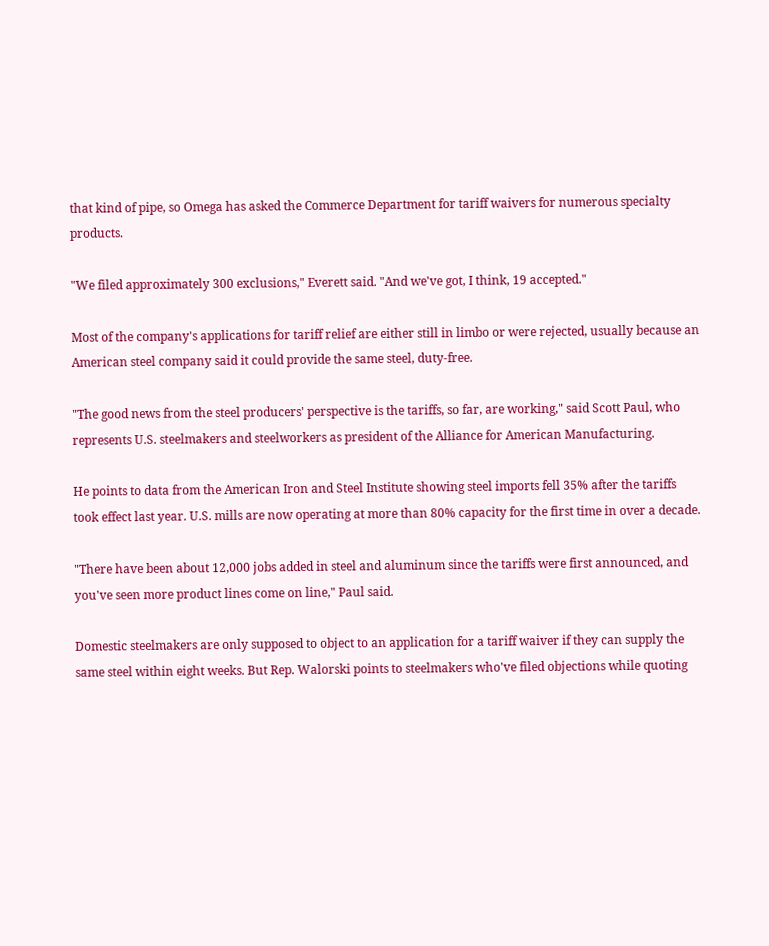that kind of pipe, so Omega has asked the Commerce Department for tariff waivers for numerous specialty products.

"We filed approximately 300 exclusions," Everett said. "And we've got, I think, 19 accepted."

Most of the company's applications for tariff relief are either still in limbo or were rejected, usually because an American steel company said it could provide the same steel, duty-free.

"The good news from the steel producers' perspective is the tariffs, so far, are working," said Scott Paul, who represents U.S. steelmakers and steelworkers as president of the Alliance for American Manufacturing.

He points to data from the American Iron and Steel Institute showing steel imports fell 35% after the tariffs took effect last year. U.S. mills are now operating at more than 80% capacity for the first time in over a decade.

"There have been about 12,000 jobs added in steel and aluminum since the tariffs were first announced, and you've seen more product lines come on line," Paul said.

Domestic steelmakers are only supposed to object to an application for a tariff waiver if they can supply the same steel within eight weeks. But Rep. Walorski points to steelmakers who've filed objections while quoting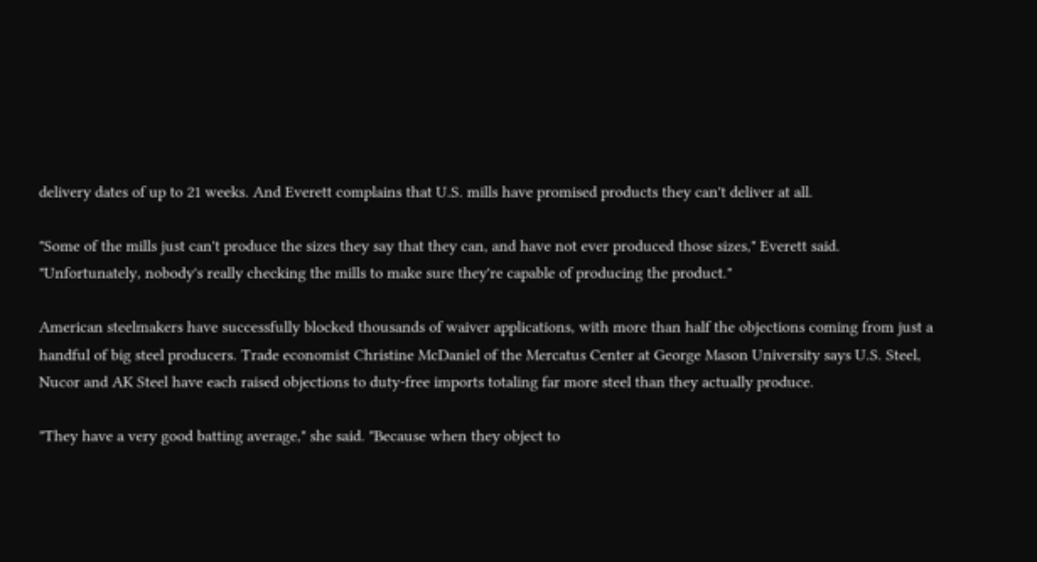delivery dates of up to 21 weeks. And Everett complains that U.S. mills have promised products they can't deliver at all.

"Some of the mills just can't produce the sizes they say that they can, and have not ever produced those sizes," Everett said. "Unfortunately, nobody's really checking the mills to make sure they're capable of producing the product."

American steelmakers have successfully blocked thousands of waiver applications, with more than half the objections coming from just a handful of big steel producers. Trade economist Christine McDaniel of the Mercatus Center at George Mason University says U.S. Steel, Nucor and AK Steel have each raised objections to duty-free imports totaling far more steel than they actually produce.

"They have a very good batting average," she said. "Because when they object to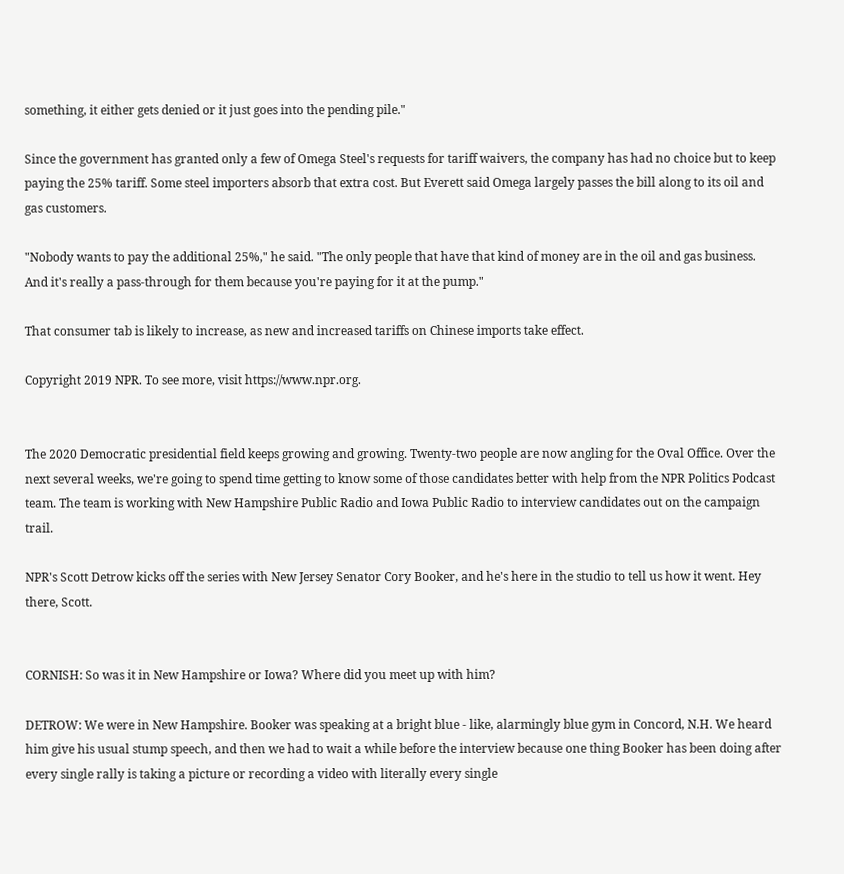something, it either gets denied or it just goes into the pending pile."

Since the government has granted only a few of Omega Steel's requests for tariff waivers, the company has had no choice but to keep paying the 25% tariff. Some steel importers absorb that extra cost. But Everett said Omega largely passes the bill along to its oil and gas customers.

"Nobody wants to pay the additional 25%," he said. "The only people that have that kind of money are in the oil and gas business. And it's really a pass-through for them because you're paying for it at the pump."

That consumer tab is likely to increase, as new and increased tariffs on Chinese imports take effect.

Copyright 2019 NPR. To see more, visit https://www.npr.org.


The 2020 Democratic presidential field keeps growing and growing. Twenty-two people are now angling for the Oval Office. Over the next several weeks, we're going to spend time getting to know some of those candidates better with help from the NPR Politics Podcast team. The team is working with New Hampshire Public Radio and Iowa Public Radio to interview candidates out on the campaign trail.

NPR's Scott Detrow kicks off the series with New Jersey Senator Cory Booker, and he's here in the studio to tell us how it went. Hey there, Scott.


CORNISH: So was it in New Hampshire or Iowa? Where did you meet up with him?

DETROW: We were in New Hampshire. Booker was speaking at a bright blue - like, alarmingly blue gym in Concord, N.H. We heard him give his usual stump speech, and then we had to wait a while before the interview because one thing Booker has been doing after every single rally is taking a picture or recording a video with literally every single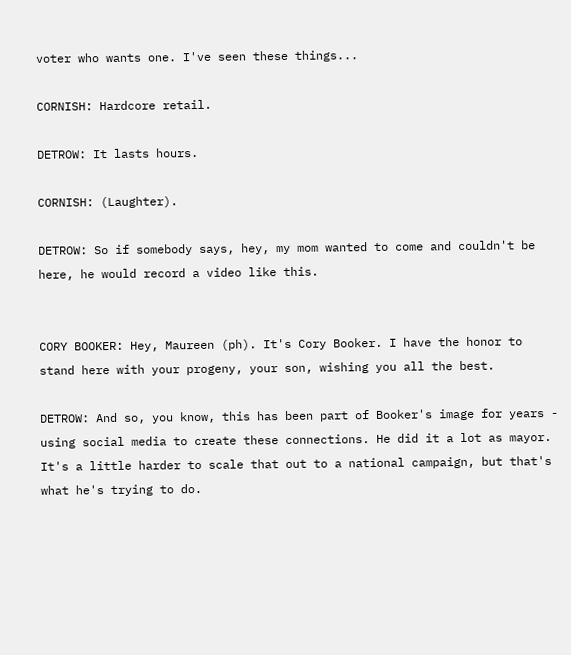voter who wants one. I've seen these things...

CORNISH: Hardcore retail.

DETROW: It lasts hours.

CORNISH: (Laughter).

DETROW: So if somebody says, hey, my mom wanted to come and couldn't be here, he would record a video like this.


CORY BOOKER: Hey, Maureen (ph). It's Cory Booker. I have the honor to stand here with your progeny, your son, wishing you all the best.

DETROW: And so, you know, this has been part of Booker's image for years - using social media to create these connections. He did it a lot as mayor. It's a little harder to scale that out to a national campaign, but that's what he's trying to do.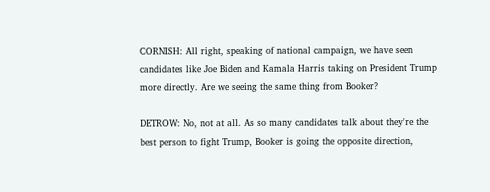CORNISH: All right, speaking of national campaign, we have seen candidates like Joe Biden and Kamala Harris taking on President Trump more directly. Are we seeing the same thing from Booker?

DETROW: No, not at all. As so many candidates talk about they're the best person to fight Trump, Booker is going the opposite direction,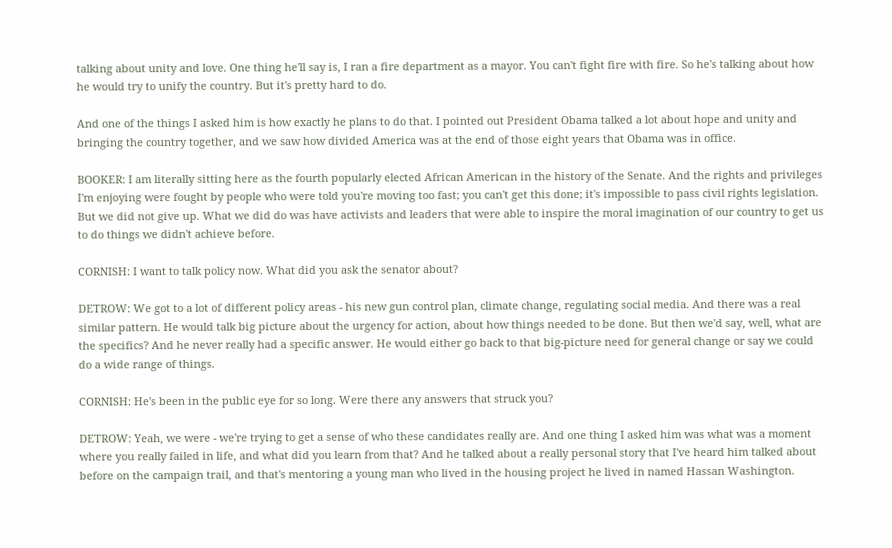talking about unity and love. One thing he'll say is, I ran a fire department as a mayor. You can't fight fire with fire. So he's talking about how he would try to unify the country. But it's pretty hard to do.

And one of the things I asked him is how exactly he plans to do that. I pointed out President Obama talked a lot about hope and unity and bringing the country together, and we saw how divided America was at the end of those eight years that Obama was in office.

BOOKER: I am literally sitting here as the fourth popularly elected African American in the history of the Senate. And the rights and privileges I'm enjoying were fought by people who were told you're moving too fast; you can't get this done; it's impossible to pass civil rights legislation. But we did not give up. What we did do was have activists and leaders that were able to inspire the moral imagination of our country to get us to do things we didn't achieve before.

CORNISH: I want to talk policy now. What did you ask the senator about?

DETROW: We got to a lot of different policy areas - his new gun control plan, climate change, regulating social media. And there was a real similar pattern. He would talk big picture about the urgency for action, about how things needed to be done. But then we'd say, well, what are the specifics? And he never really had a specific answer. He would either go back to that big-picture need for general change or say we could do a wide range of things.

CORNISH: He's been in the public eye for so long. Were there any answers that struck you?

DETROW: Yeah, we were - we're trying to get a sense of who these candidates really are. And one thing I asked him was what was a moment where you really failed in life, and what did you learn from that? And he talked about a really personal story that I've heard him talked about before on the campaign trail, and that's mentoring a young man who lived in the housing project he lived in named Hassan Washington.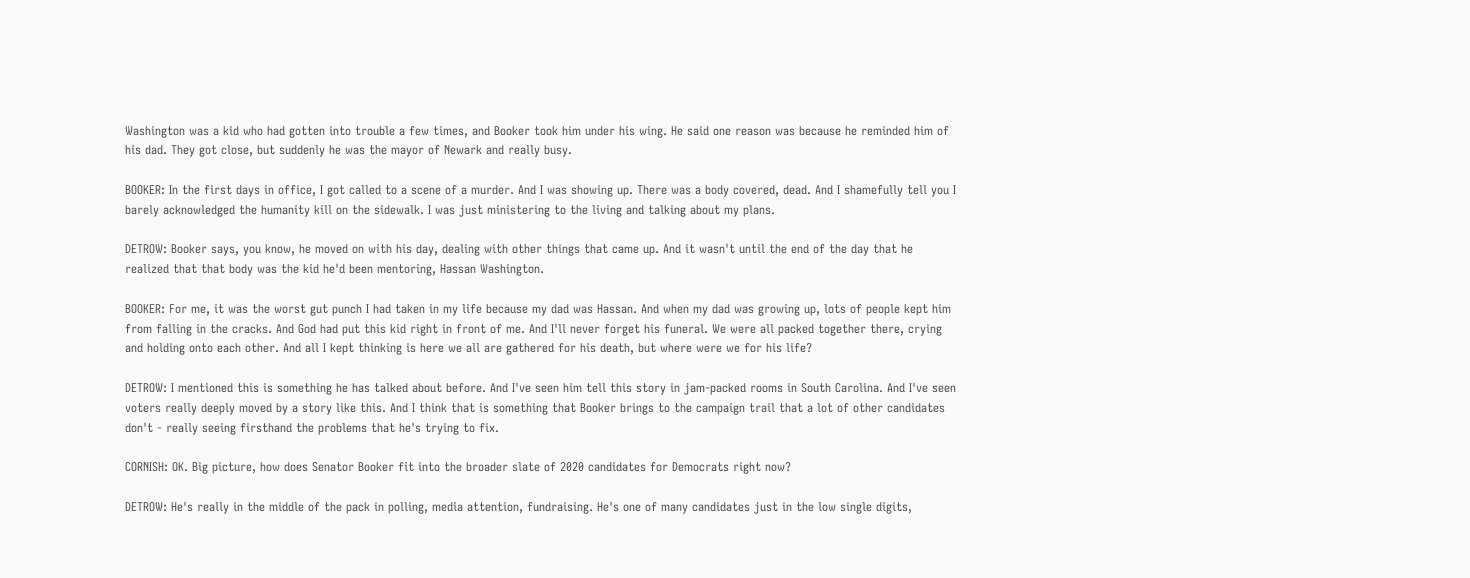Washington was a kid who had gotten into trouble a few times, and Booker took him under his wing. He said one reason was because he reminded him of his dad. They got close, but suddenly he was the mayor of Newark and really busy.

BOOKER: In the first days in office, I got called to a scene of a murder. And I was showing up. There was a body covered, dead. And I shamefully tell you I barely acknowledged the humanity kill on the sidewalk. I was just ministering to the living and talking about my plans.

DETROW: Booker says, you know, he moved on with his day, dealing with other things that came up. And it wasn't until the end of the day that he realized that that body was the kid he'd been mentoring, Hassan Washington.

BOOKER: For me, it was the worst gut punch I had taken in my life because my dad was Hassan. And when my dad was growing up, lots of people kept him from falling in the cracks. And God had put this kid right in front of me. And I'll never forget his funeral. We were all packed together there, crying and holding onto each other. And all I kept thinking is here we all are gathered for his death, but where were we for his life?

DETROW: I mentioned this is something he has talked about before. And I've seen him tell this story in jam-packed rooms in South Carolina. And I've seen voters really deeply moved by a story like this. And I think that is something that Booker brings to the campaign trail that a lot of other candidates don't - really seeing firsthand the problems that he's trying to fix.

CORNISH: OK. Big picture, how does Senator Booker fit into the broader slate of 2020 candidates for Democrats right now?

DETROW: He's really in the middle of the pack in polling, media attention, fundraising. He's one of many candidates just in the low single digits,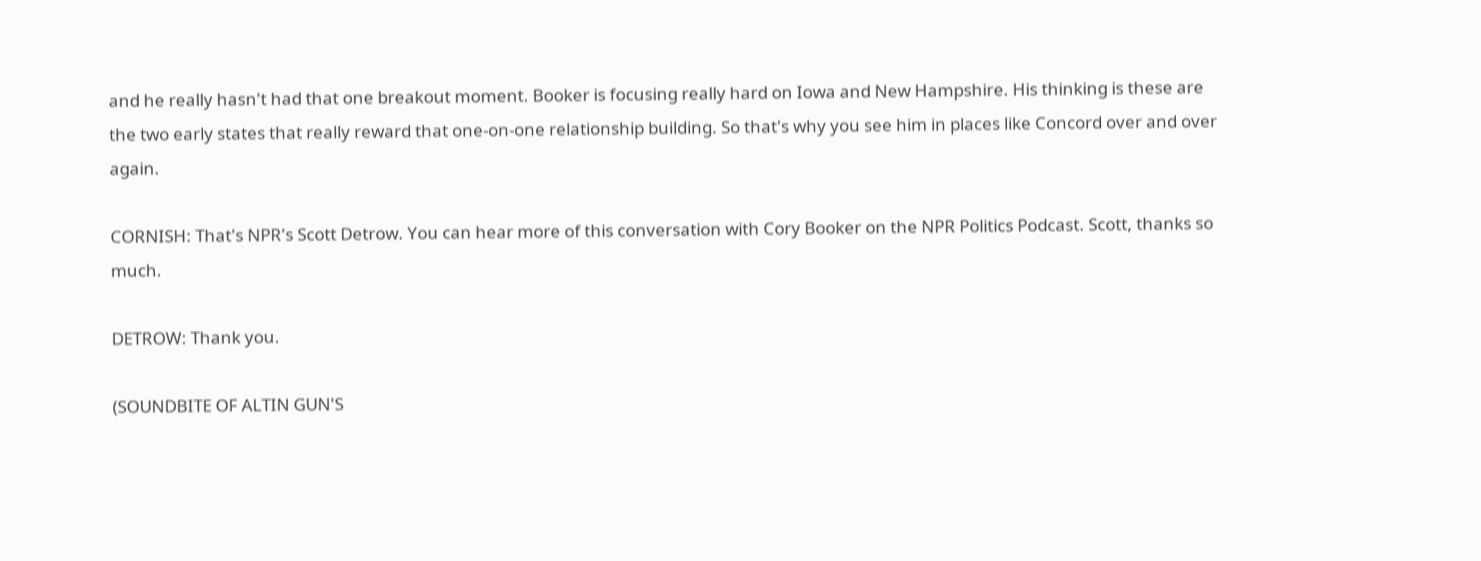and he really hasn't had that one breakout moment. Booker is focusing really hard on Iowa and New Hampshire. His thinking is these are the two early states that really reward that one-on-one relationship building. So that's why you see him in places like Concord over and over again.

CORNISH: That's NPR's Scott Detrow. You can hear more of this conversation with Cory Booker on the NPR Politics Podcast. Scott, thanks so much.

DETROW: Thank you.

(SOUNDBITE OF ALTIN GUN'S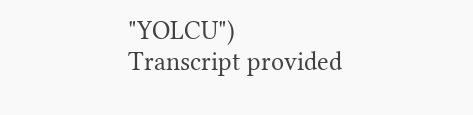"YOLCU") Transcript provided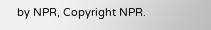by NPR, Copyright NPR.